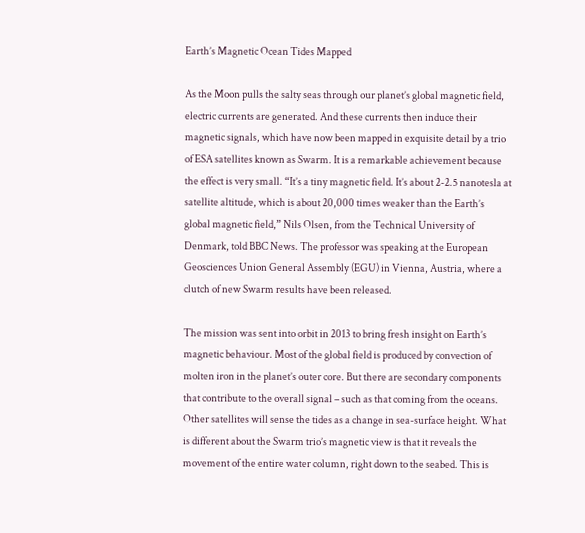Earth’s Magnetic Ocean Tides Mapped

As the Moon pulls the salty seas through our planet’s global magnetic field, electric currents are generated. And these currents then induce their magnetic signals, which have now been mapped in exquisite detail by a trio of ESA satellites known as Swarm. It is a remarkable achievement because the effect is very small. “It’s a tiny magnetic field. It’s about 2-2.5 nanotesla at satellite altitude, which is about 20,000 times weaker than the Earth’s global magnetic field,” Nils Olsen, from the Technical University of Denmark, told BBC News. The professor was speaking at the European Geosciences Union General Assembly (EGU) in Vienna, Austria, where a clutch of new Swarm results have been released.

The mission was sent into orbit in 2013 to bring fresh insight on Earth’s magnetic behaviour. Most of the global field is produced by convection of molten iron in the planet’s outer core. But there are secondary components that contribute to the overall signal – such as that coming from the oceans. Other satellites will sense the tides as a change in sea-surface height. What is different about the Swarm trio’s magnetic view is that it reveals the movement of the entire water column, right down to the seabed. This is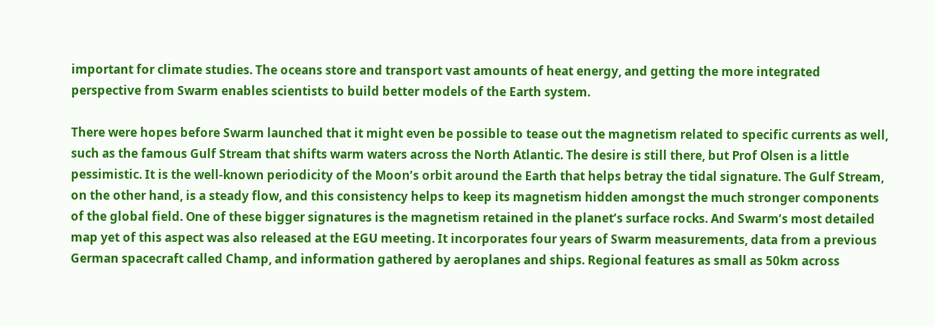important for climate studies. The oceans store and transport vast amounts of heat energy, and getting the more integrated perspective from Swarm enables scientists to build better models of the Earth system.

There were hopes before Swarm launched that it might even be possible to tease out the magnetism related to specific currents as well, such as the famous Gulf Stream that shifts warm waters across the North Atlantic. The desire is still there, but Prof Olsen is a little pessimistic. It is the well-known periodicity of the Moon’s orbit around the Earth that helps betray the tidal signature. The Gulf Stream, on the other hand, is a steady flow, and this consistency helps to keep its magnetism hidden amongst the much stronger components of the global field. One of these bigger signatures is the magnetism retained in the planet’s surface rocks. And Swarm’s most detailed map yet of this aspect was also released at the EGU meeting. It incorporates four years of Swarm measurements, data from a previous German spacecraft called Champ, and information gathered by aeroplanes and ships. Regional features as small as 50km across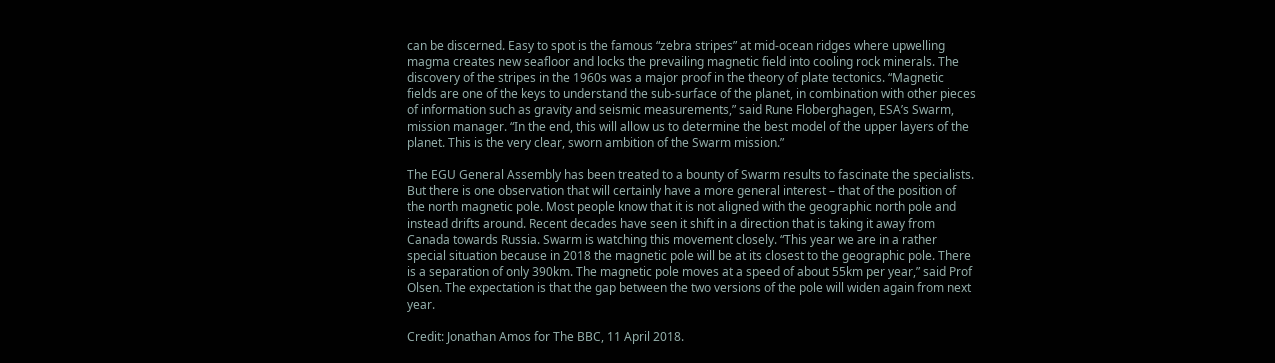can be discerned. Easy to spot is the famous “zebra stripes” at mid-ocean ridges where upwelling magma creates new seafloor and locks the prevailing magnetic field into cooling rock minerals. The discovery of the stripes in the 1960s was a major proof in the theory of plate tectonics. “Magnetic fields are one of the keys to understand the sub-surface of the planet, in combination with other pieces of information such as gravity and seismic measurements,” said Rune Floberghagen, ESA’s Swarm, mission manager. “In the end, this will allow us to determine the best model of the upper layers of the planet. This is the very clear, sworn ambition of the Swarm mission.”

The EGU General Assembly has been treated to a bounty of Swarm results to fascinate the specialists. But there is one observation that will certainly have a more general interest – that of the position of the north magnetic pole. Most people know that it is not aligned with the geographic north pole and instead drifts around. Recent decades have seen it shift in a direction that is taking it away from Canada towards Russia. Swarm is watching this movement closely. “This year we are in a rather special situation because in 2018 the magnetic pole will be at its closest to the geographic pole. There is a separation of only 390km. The magnetic pole moves at a speed of about 55km per year,” said Prof Olsen. The expectation is that the gap between the two versions of the pole will widen again from next year.

Credit: Jonathan Amos for The BBC, 11 April 2018.